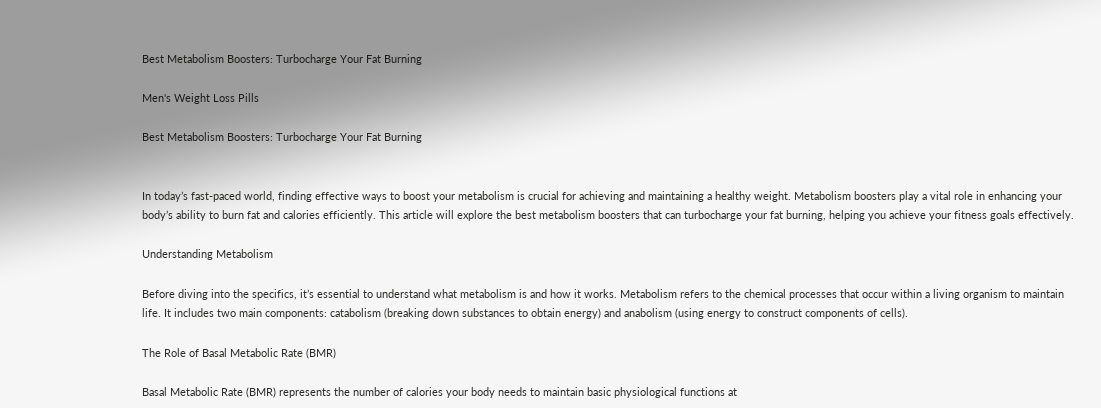Best Metabolism Boosters: Turbocharge Your Fat Burning

Men's Weight Loss Pills

Best Metabolism Boosters: Turbocharge Your Fat Burning


In today’s fast-paced world, finding effective ways to boost your metabolism is crucial for achieving and maintaining a healthy weight. Metabolism boosters play a vital role in enhancing your body’s ability to burn fat and calories efficiently. This article will explore the best metabolism boosters that can turbocharge your fat burning, helping you achieve your fitness goals effectively.

Understanding Metabolism

Before diving into the specifics, it’s essential to understand what metabolism is and how it works. Metabolism refers to the chemical processes that occur within a living organism to maintain life. It includes two main components: catabolism (breaking down substances to obtain energy) and anabolism (using energy to construct components of cells).

The Role of Basal Metabolic Rate (BMR)

Basal Metabolic Rate (BMR) represents the number of calories your body needs to maintain basic physiological functions at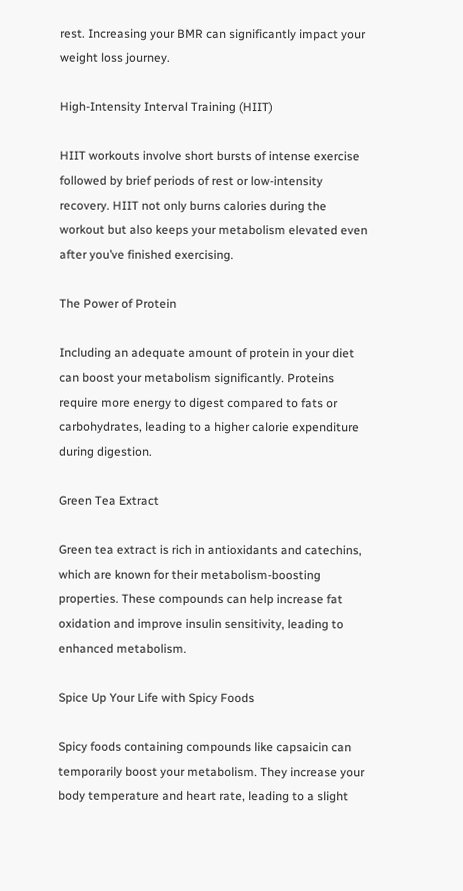rest. Increasing your BMR can significantly impact your weight loss journey.

High-Intensity Interval Training (HIIT)

HIIT workouts involve short bursts of intense exercise followed by brief periods of rest or low-intensity recovery. HIIT not only burns calories during the workout but also keeps your metabolism elevated even after you’ve finished exercising.

The Power of Protein

Including an adequate amount of protein in your diet can boost your metabolism significantly. Proteins require more energy to digest compared to fats or carbohydrates, leading to a higher calorie expenditure during digestion.

Green Tea Extract

Green tea extract is rich in antioxidants and catechins, which are known for their metabolism-boosting properties. These compounds can help increase fat oxidation and improve insulin sensitivity, leading to enhanced metabolism.

Spice Up Your Life with Spicy Foods

Spicy foods containing compounds like capsaicin can temporarily boost your metabolism. They increase your body temperature and heart rate, leading to a slight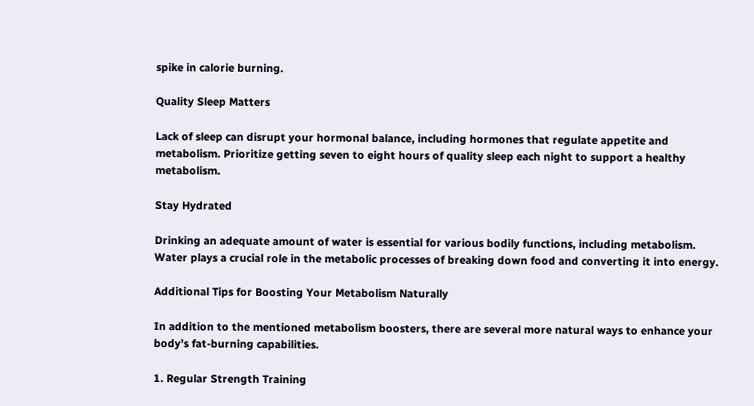spike in calorie burning.

Quality Sleep Matters

Lack of sleep can disrupt your hormonal balance, including hormones that regulate appetite and metabolism. Prioritize getting seven to eight hours of quality sleep each night to support a healthy metabolism.

Stay Hydrated

Drinking an adequate amount of water is essential for various bodily functions, including metabolism. Water plays a crucial role in the metabolic processes of breaking down food and converting it into energy.

Additional Tips for Boosting Your Metabolism Naturally

In addition to the mentioned metabolism boosters, there are several more natural ways to enhance your body’s fat-burning capabilities.

1. Regular Strength Training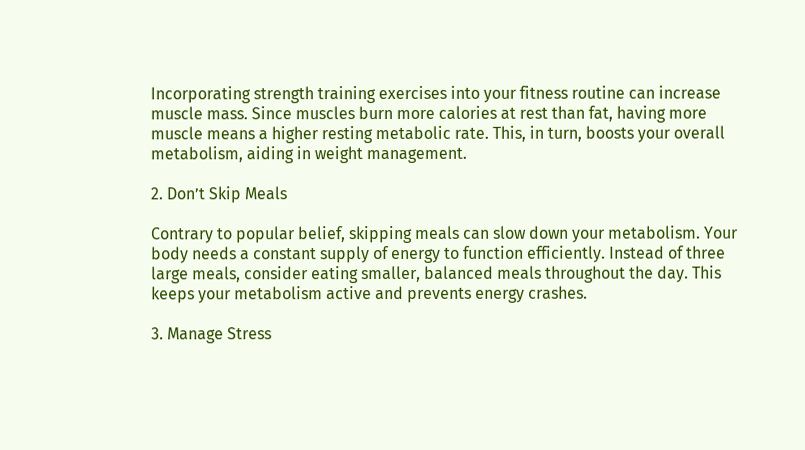Incorporating strength training exercises into your fitness routine can increase muscle mass. Since muscles burn more calories at rest than fat, having more muscle means a higher resting metabolic rate. This, in turn, boosts your overall metabolism, aiding in weight management.

2. Don’t Skip Meals

Contrary to popular belief, skipping meals can slow down your metabolism. Your body needs a constant supply of energy to function efficiently. Instead of three large meals, consider eating smaller, balanced meals throughout the day. This keeps your metabolism active and prevents energy crashes.

3. Manage Stress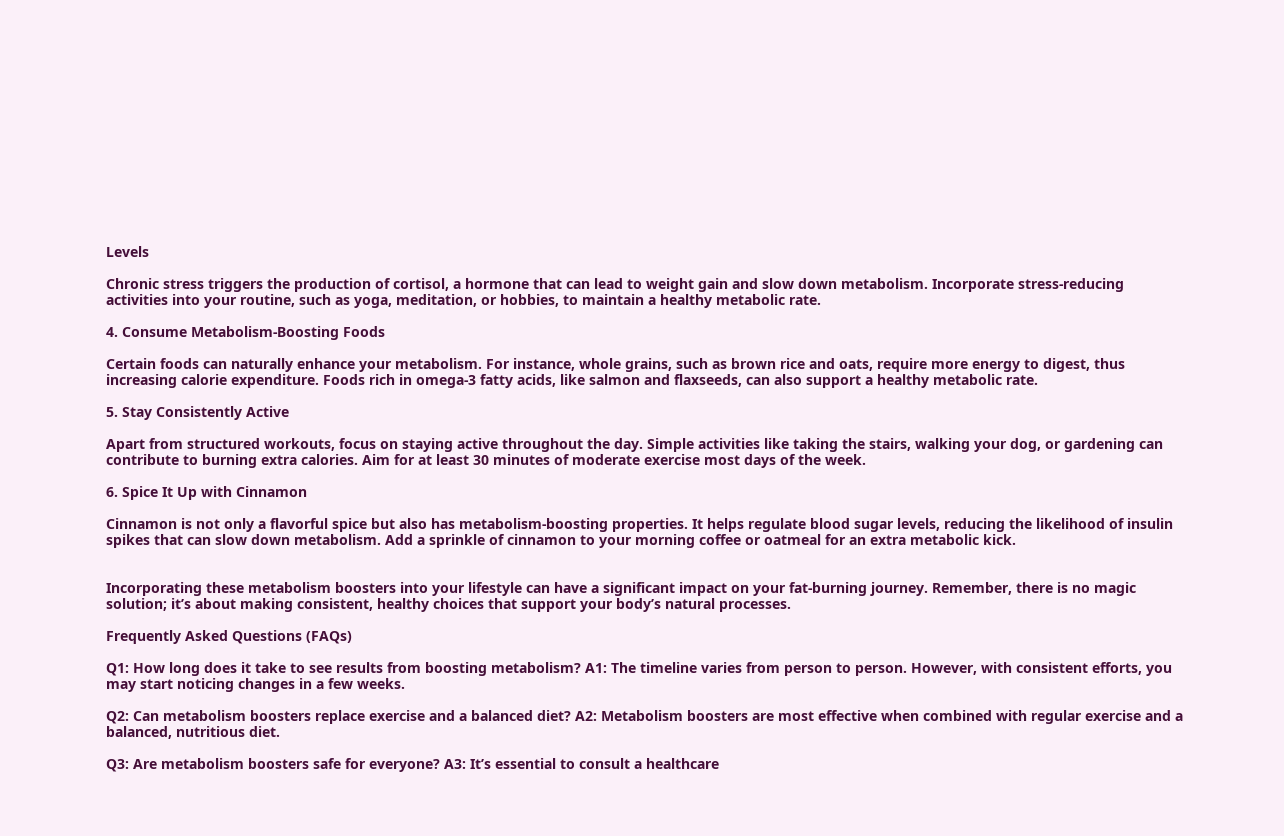Levels

Chronic stress triggers the production of cortisol, a hormone that can lead to weight gain and slow down metabolism. Incorporate stress-reducing activities into your routine, such as yoga, meditation, or hobbies, to maintain a healthy metabolic rate.

4. Consume Metabolism-Boosting Foods

Certain foods can naturally enhance your metabolism. For instance, whole grains, such as brown rice and oats, require more energy to digest, thus increasing calorie expenditure. Foods rich in omega-3 fatty acids, like salmon and flaxseeds, can also support a healthy metabolic rate.

5. Stay Consistently Active

Apart from structured workouts, focus on staying active throughout the day. Simple activities like taking the stairs, walking your dog, or gardening can contribute to burning extra calories. Aim for at least 30 minutes of moderate exercise most days of the week.

6. Spice It Up with Cinnamon

Cinnamon is not only a flavorful spice but also has metabolism-boosting properties. It helps regulate blood sugar levels, reducing the likelihood of insulin spikes that can slow down metabolism. Add a sprinkle of cinnamon to your morning coffee or oatmeal for an extra metabolic kick.


Incorporating these metabolism boosters into your lifestyle can have a significant impact on your fat-burning journey. Remember, there is no magic solution; it’s about making consistent, healthy choices that support your body’s natural processes.

Frequently Asked Questions (FAQs)

Q1: How long does it take to see results from boosting metabolism? A1: The timeline varies from person to person. However, with consistent efforts, you may start noticing changes in a few weeks.

Q2: Can metabolism boosters replace exercise and a balanced diet? A2: Metabolism boosters are most effective when combined with regular exercise and a balanced, nutritious diet.

Q3: Are metabolism boosters safe for everyone? A3: It’s essential to consult a healthcare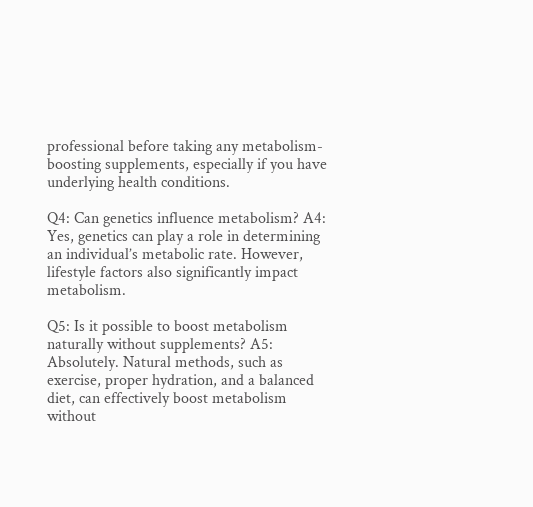professional before taking any metabolism-boosting supplements, especially if you have underlying health conditions.

Q4: Can genetics influence metabolism? A4: Yes, genetics can play a role in determining an individual’s metabolic rate. However, lifestyle factors also significantly impact metabolism.

Q5: Is it possible to boost metabolism naturally without supplements? A5: Absolutely. Natural methods, such as exercise, proper hydration, and a balanced diet, can effectively boost metabolism without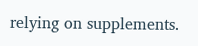relying on supplements.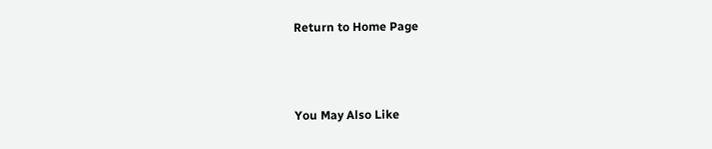Return to Home Page



You May Also Like